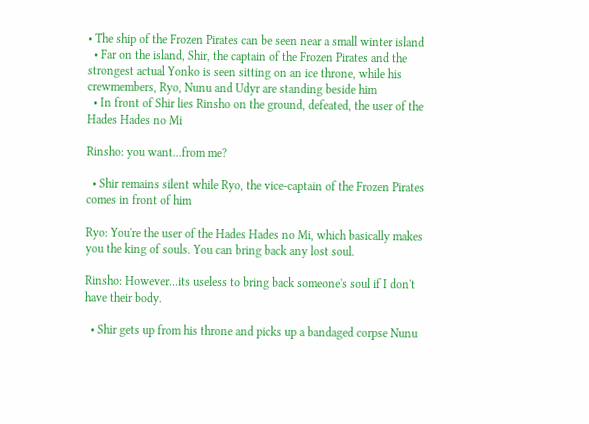• The ship of the Frozen Pirates can be seen near a small winter island
  • Far on the island, Shir, the captain of the Frozen Pirates and the strongest actual Yonko is seen sitting on an ice throne, while his crewmembers, Ryo, Nunu and Udyr are standing beside him
  • In front of Shir lies Rinsho on the ground, defeated, the user of the Hades Hades no Mi

Rinsho: you want...from me?

  • Shir remains silent while Ryo, the vice-captain of the Frozen Pirates comes in front of him

Ryo: You're the user of the Hades Hades no Mi, which basically makes you the king of souls. You can bring back any lost soul.

Rinsho: However...its useless to bring back someone's soul if I don't have their body.

  • Shir gets up from his throne and picks up a bandaged corpse Nunu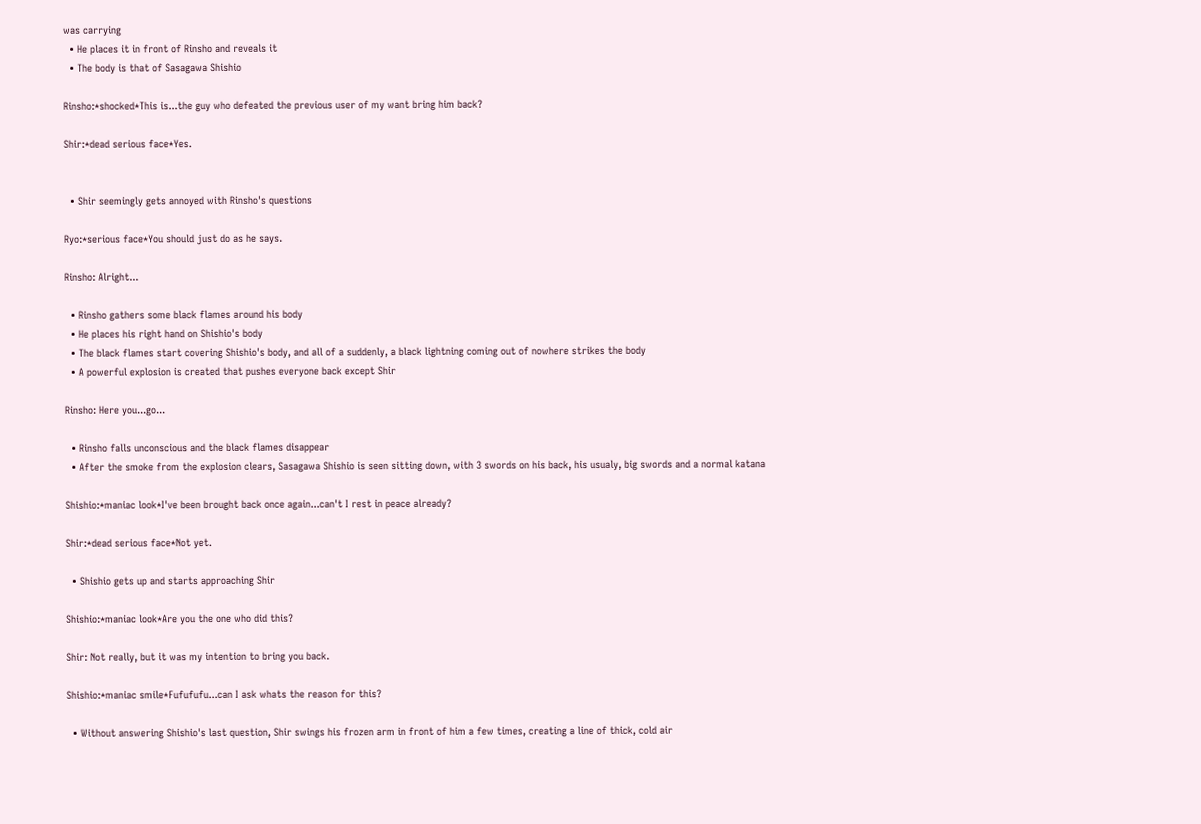was carrying
  • He places it in front of Rinsho and reveals it
  • The body is that of Sasagawa Shishio

Rinsho:*shocked*This is...the guy who defeated the previous user of my want bring him back?

Shir:*dead serious face*Yes.


  • Shir seemingly gets annoyed with Rinsho's questions

Ryo:*serious face*You should just do as he says.

Rinsho: Alright...

  • Rinsho gathers some black flames around his body
  • He places his right hand on Shishio's body
  • The black flames start covering Shishio's body, and all of a suddenly, a black lightning coming out of nowhere strikes the body
  • A powerful explosion is created that pushes everyone back except Shir

Rinsho: Here you...go...

  • Rinsho falls unconscious and the black flames disappear
  • After the smoke from the explosion clears, Sasagawa Shishio is seen sitting down, with 3 swords on his back, his usualy, big swords and a normal katana

Shishio:*maniac look*I've been brought back once again...can't I rest in peace already?

Shir:*dead serious face*Not yet.

  • Shishio gets up and starts approaching Shir

Shishio:*maniac look*Are you the one who did this?

Shir: Not really, but it was my intention to bring you back.

Shishio:*maniac smile*Fufufufu...can I ask whats the reason for this?

  • Without answering Shishio's last question, Shir swings his frozen arm in front of him a few times, creating a line of thick, cold air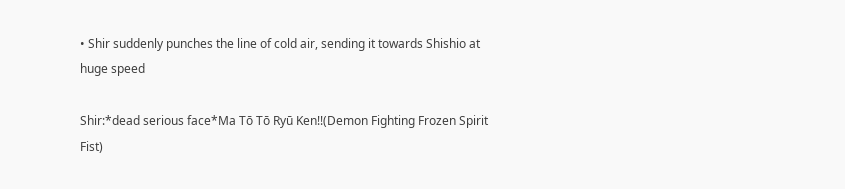• Shir suddenly punches the line of cold air, sending it towards Shishio at huge speed

Shir:*dead serious face*Ma Tō Tō Ryū Ken!!(Demon Fighting Frozen Spirit Fist)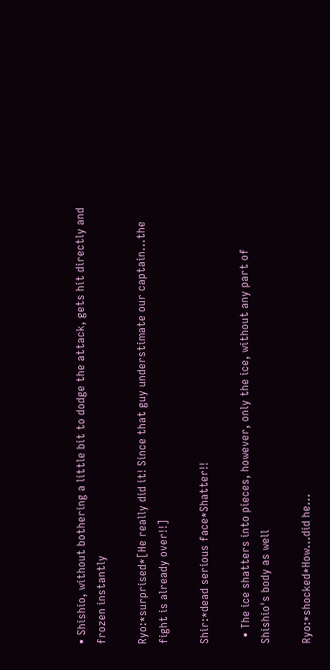• Shishio, without bothering a little bit to dodge the attack, gets hit directly and frozen instantly

Ryo:*surprised*[He really did it! Since that guy understimate our captain...the fight is already over!!]

Shir:*dead serious face*Shatter!!

  • The ice shatters into pieces, however, only the ice, without any part of Shishio's body as well

Ryo:*shocked*How...did he...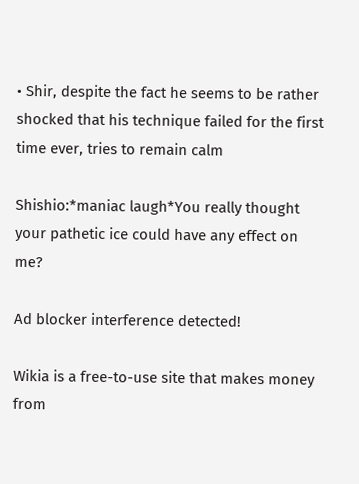• Shir, despite the fact he seems to be rather shocked that his technique failed for the first time ever, tries to remain calm

Shishio:*maniac laugh*You really thought your pathetic ice could have any effect on me?

Ad blocker interference detected!

Wikia is a free-to-use site that makes money from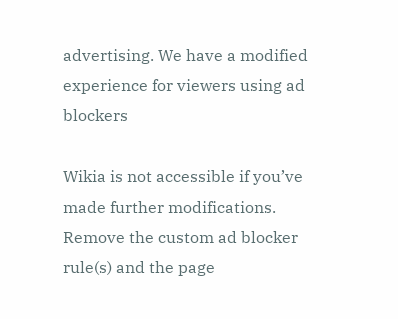advertising. We have a modified experience for viewers using ad blockers

Wikia is not accessible if you’ve made further modifications. Remove the custom ad blocker rule(s) and the page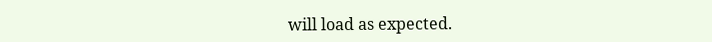will load as expected.